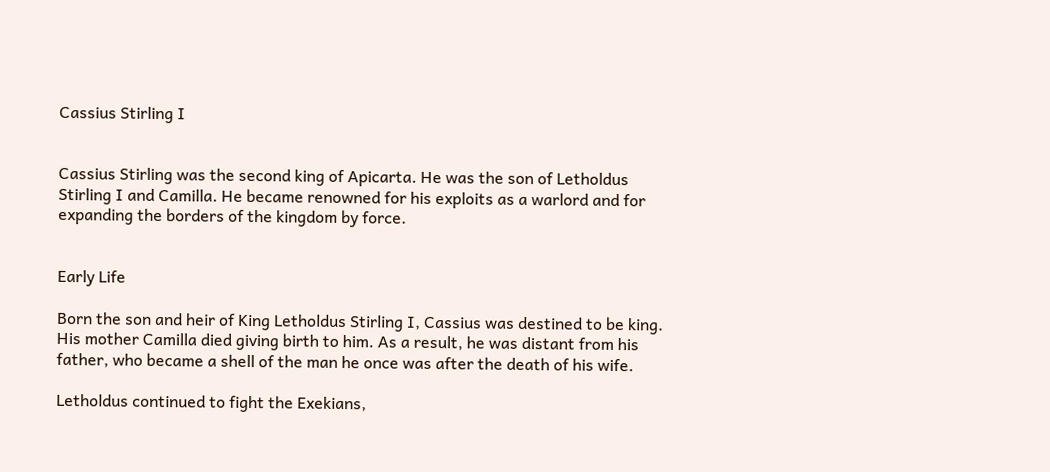Cassius Stirling I


Cassius Stirling was the second king of Apicarta. He was the son of Letholdus Stirling I and Camilla. He became renowned for his exploits as a warlord and for expanding the borders of the kingdom by force.


Early Life

Born the son and heir of King Letholdus Stirling I, Cassius was destined to be king. His mother Camilla died giving birth to him. As a result, he was distant from his father, who became a shell of the man he once was after the death of his wife.

Letholdus continued to fight the Exekians,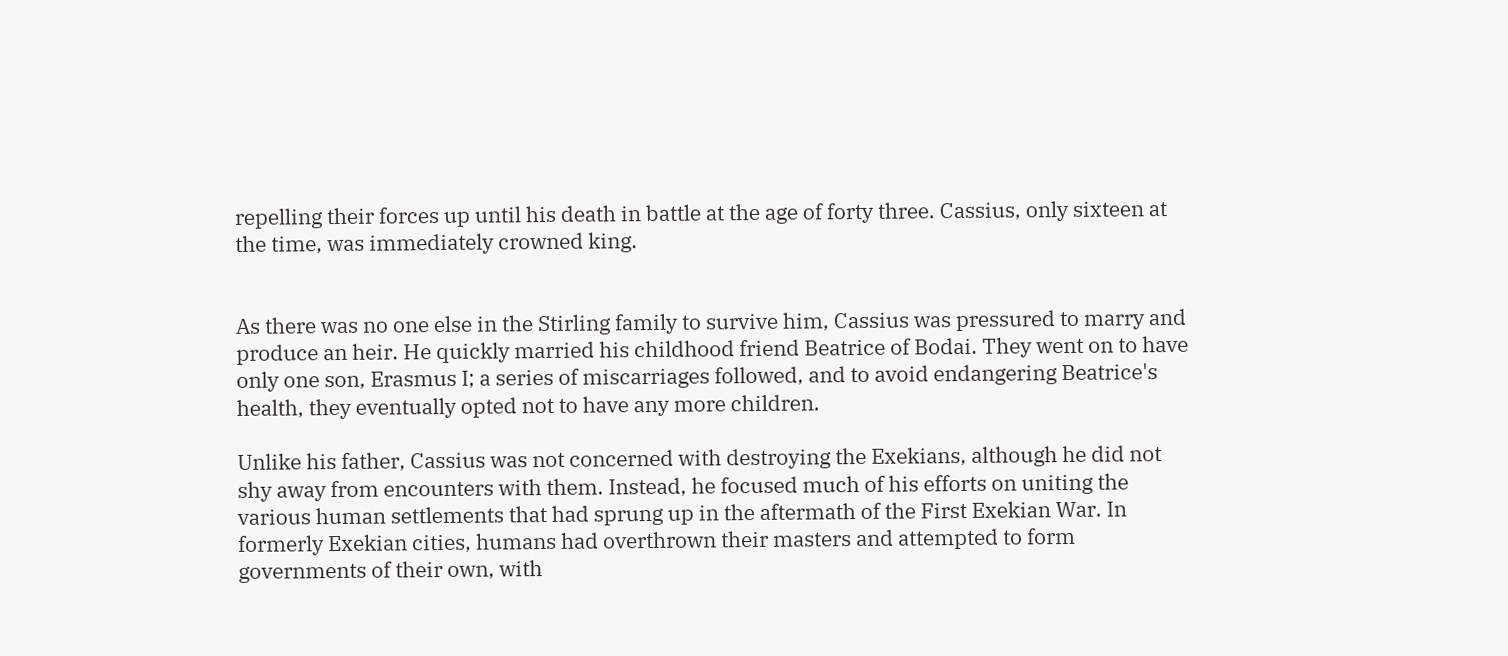repelling their forces up until his death in battle at the age of forty three. Cassius, only sixteen at the time, was immediately crowned king.


As there was no one else in the Stirling family to survive him, Cassius was pressured to marry and produce an heir. He quickly married his childhood friend Beatrice of Bodai. They went on to have only one son, Erasmus I; a series of miscarriages followed, and to avoid endangering Beatrice's health, they eventually opted not to have any more children.

Unlike his father, Cassius was not concerned with destroying the Exekians, although he did not shy away from encounters with them. Instead, he focused much of his efforts on uniting the various human settlements that had sprung up in the aftermath of the First Exekian War. In formerly Exekian cities, humans had overthrown their masters and attempted to form governments of their own, with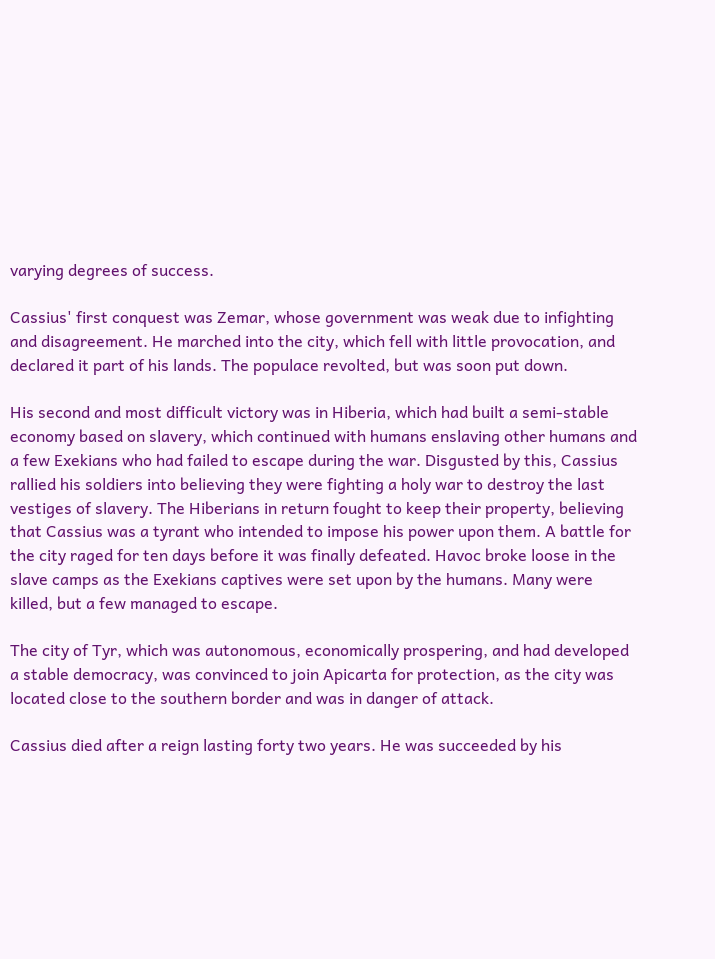varying degrees of success.

Cassius' first conquest was Zemar, whose government was weak due to infighting and disagreement. He marched into the city, which fell with little provocation, and declared it part of his lands. The populace revolted, but was soon put down.

His second and most difficult victory was in Hiberia, which had built a semi-stable economy based on slavery, which continued with humans enslaving other humans and a few Exekians who had failed to escape during the war. Disgusted by this, Cassius rallied his soldiers into believing they were fighting a holy war to destroy the last vestiges of slavery. The Hiberians in return fought to keep their property, believing that Cassius was a tyrant who intended to impose his power upon them. A battle for the city raged for ten days before it was finally defeated. Havoc broke loose in the slave camps as the Exekians captives were set upon by the humans. Many were killed, but a few managed to escape.

The city of Tyr, which was autonomous, economically prospering, and had developed a stable democracy, was convinced to join Apicarta for protection, as the city was located close to the southern border and was in danger of attack.

Cassius died after a reign lasting forty two years. He was succeeded by his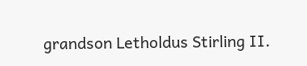grandson Letholdus Stirling II.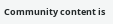Community content is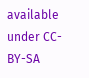available under CC-BY-SA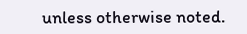unless otherwise noted.